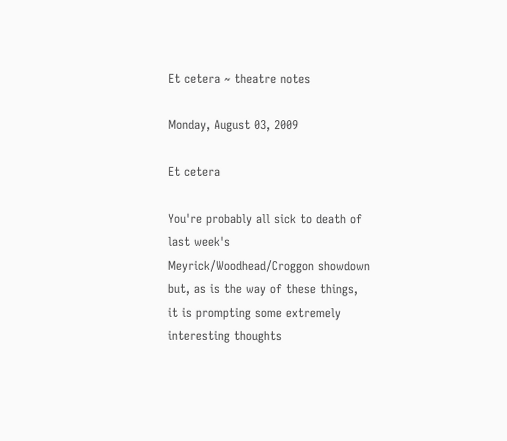Et cetera ~ theatre notes

Monday, August 03, 2009

Et cetera

You're probably all sick to death of last week's Meyrick/Woodhead/Croggon showdown but, as is the way of these things, it is prompting some extremely interesting thoughts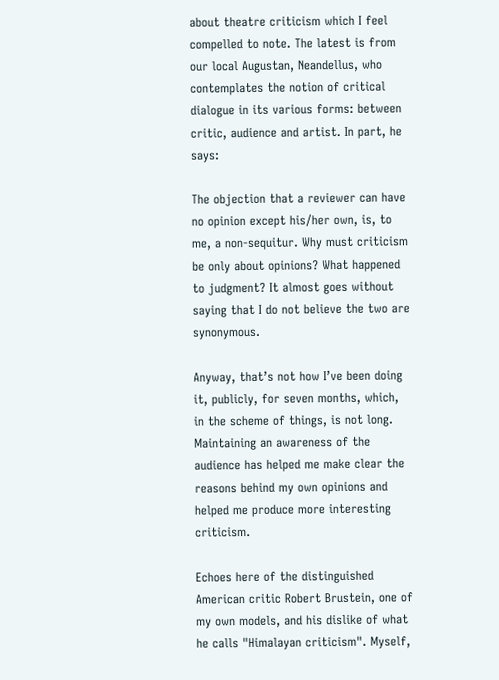about theatre criticism which I feel compelled to note. The latest is from our local Augustan, Neandellus, who contemplates the notion of critical dialogue in its various forms: between critic, audience and artist. In part, he says:

The objection that a reviewer can have no opinion except his/her own, is, to me, a non-sequitur. Why must criticism be only about opinions? What happened to judgment? It almost goes without saying that I do not believe the two are synonymous.

Anyway, that’s not how I’ve been doing it, publicly, for seven months, which, in the scheme of things, is not long. Maintaining an awareness of the audience has helped me make clear the reasons behind my own opinions and helped me produce more interesting criticism.

Echoes here of the distinguished American critic Robert Brustein, one of my own models, and his dislike of what he calls "Himalayan criticism". Myself,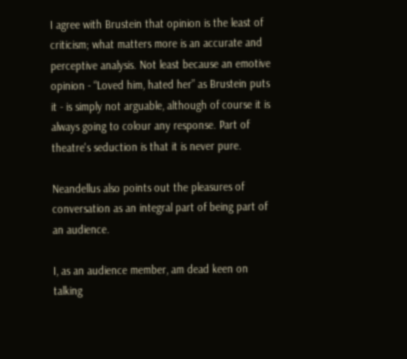I agree with Brustein that opinion is the least of criticism; what matters more is an accurate and perceptive analysis. Not least because an emotive opinion - “Loved him, hated her” as Brustein puts it - is simply not arguable, although of course it is always going to colour any response. Part of theatre's seduction is that it is never pure.

Neandellus also points out the pleasures of conversation as an integral part of being part of an audience.

I, as an audience member, am dead keen on talking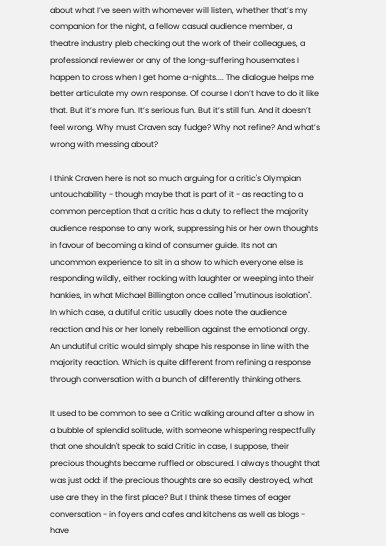about what I’ve seen with whomever will listen, whether that’s my companion for the night, a fellow casual audience member, a theatre industry pleb checking out the work of their colleagues, a professional reviewer or any of the long-suffering housemates I happen to cross when I get home a-nights.... The dialogue helps me better articulate my own response. Of course I don’t have to do it like that. But it’s more fun. It’s serious fun. But it’s still fun. And it doesn’t feel wrong. Why must Craven say fudge? Why not refine? And what’s wrong with messing about?

I think Craven here is not so much arguing for a critic's Olympian untouchability - though maybe that is part of it - as reacting to a common perception that a critic has a duty to reflect the majority audience response to any work, suppressing his or her own thoughts in favour of becoming a kind of consumer guide. Its not an uncommon experience to sit in a show to which everyone else is responding wildly, either rocking with laughter or weeping into their hankies, in what Michael Billington once called "mutinous isolation". In which case, a dutiful critic usually does note the audience reaction and his or her lonely rebellion against the emotional orgy. An undutiful critic would simply shape his response in line with the majority reaction. Which is quite different from refining a response through conversation with a bunch of differently thinking others.

It used to be common to see a Critic walking around after a show in a bubble of splendid solitude, with someone whispering respectfully that one shouldn't speak to said Critic in case, I suppose, their precious thoughts became ruffled or obscured. I always thought that was just odd: if the precious thoughts are so easily destroyed, what use are they in the first place? But I think these times of eager conversation - in foyers and cafes and kitchens as well as blogs - have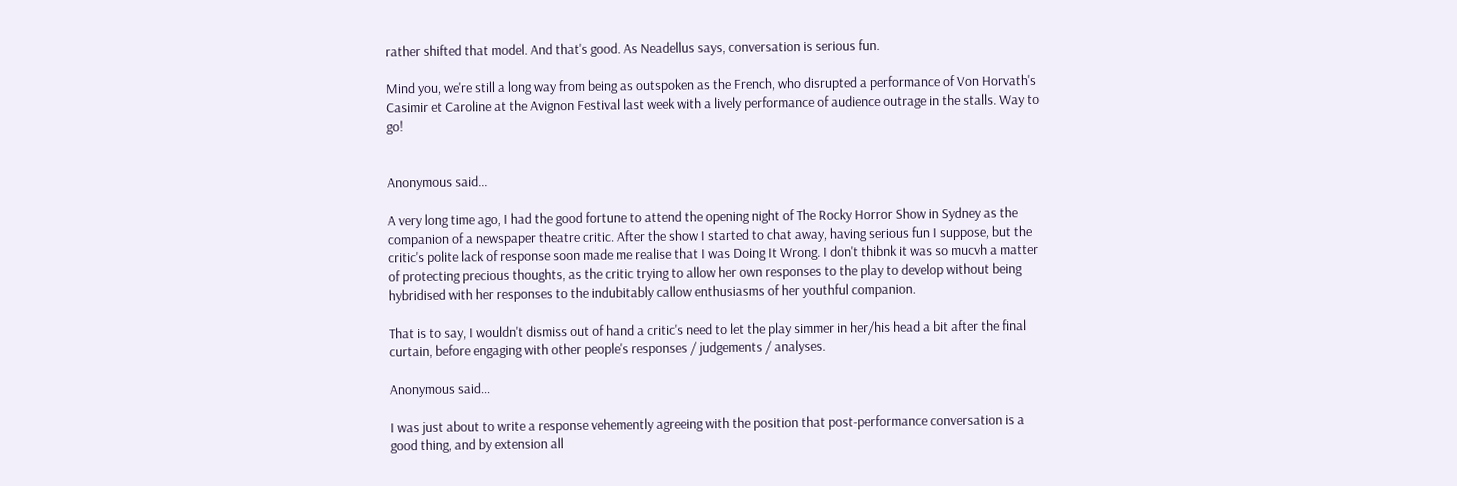rather shifted that model. And that's good. As Neadellus says, conversation is serious fun.

Mind you, we're still a long way from being as outspoken as the French, who disrupted a performance of Von Horvath's Casimir et Caroline at the Avignon Festival last week with a lively performance of audience outrage in the stalls. Way to go!


Anonymous said...

A very long time ago, I had the good fortune to attend the opening night of The Rocky Horror Show in Sydney as the companion of a newspaper theatre critic. After the show I started to chat away, having serious fun I suppose, but the critic's polite lack of response soon made me realise that I was Doing It Wrong. I don't thibnk it was so mucvh a matter of protecting precious thoughts, as the critic trying to allow her own responses to the play to develop without being hybridised with her responses to the indubitably callow enthusiasms of her youthful companion.

That is to say, I wouldn't dismiss out of hand a critic's need to let the play simmer in her/his head a bit after the final curtain, before engaging with other people's responses / judgements / analyses.

Anonymous said...

I was just about to write a response vehemently agreeing with the position that post-performance conversation is a good thing, and by extension all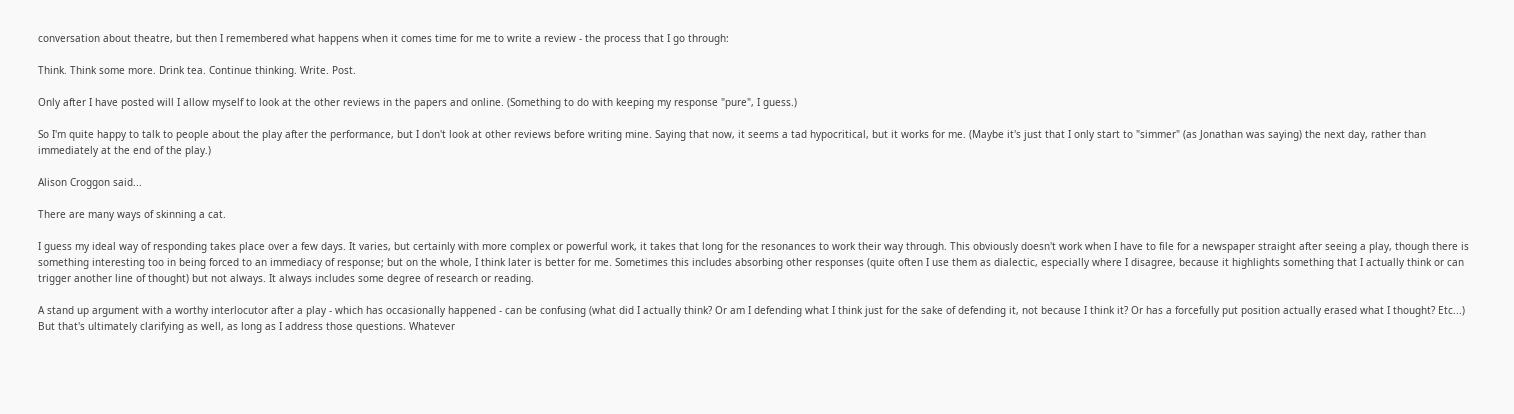conversation about theatre, but then I remembered what happens when it comes time for me to write a review - the process that I go through:

Think. Think some more. Drink tea. Continue thinking. Write. Post.

Only after I have posted will I allow myself to look at the other reviews in the papers and online. (Something to do with keeping my response "pure", I guess.)

So I'm quite happy to talk to people about the play after the performance, but I don't look at other reviews before writing mine. Saying that now, it seems a tad hypocritical, but it works for me. (Maybe it's just that I only start to "simmer" (as Jonathan was saying) the next day, rather than immediately at the end of the play.)

Alison Croggon said...

There are many ways of skinning a cat.

I guess my ideal way of responding takes place over a few days. It varies, but certainly with more complex or powerful work, it takes that long for the resonances to work their way through. This obviously doesn't work when I have to file for a newspaper straight after seeing a play, though there is something interesting too in being forced to an immediacy of response; but on the whole, I think later is better for me. Sometimes this includes absorbing other responses (quite often I use them as dialectic, especially where I disagree, because it highlights something that I actually think or can trigger another line of thought) but not always. It always includes some degree of research or reading.

A stand up argument with a worthy interlocutor after a play - which has occasionally happened - can be confusing (what did I actually think? Or am I defending what I think just for the sake of defending it, not because I think it? Or has a forcefully put position actually erased what I thought? Etc...) But that's ultimately clarifying as well, as long as I address those questions. Whatever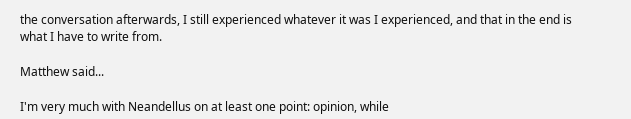the conversation afterwards, I still experienced whatever it was I experienced, and that in the end is what I have to write from.

Matthew said...

I'm very much with Neandellus on at least one point: opinion, while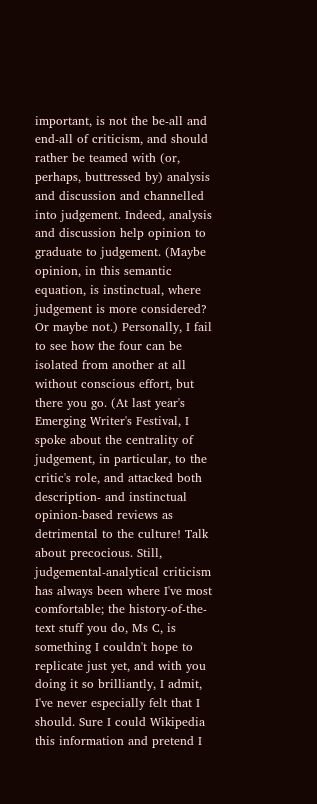important, is not the be-all and end-all of criticism, and should rather be teamed with (or, perhaps, buttressed by) analysis and discussion and channelled into judgement. Indeed, analysis and discussion help opinion to graduate to judgement. (Maybe opinion, in this semantic equation, is instinctual, where judgement is more considered? Or maybe not.) Personally, I fail to see how the four can be isolated from another at all without conscious effort, but there you go. (At last year's Emerging Writer's Festival, I spoke about the centrality of judgement, in particular, to the critic's role, and attacked both description- and instinctual opinion-based reviews as detrimental to the culture! Talk about precocious. Still, judgemental-analytical criticism has always been where I've most comfortable; the history-of-the-text stuff you do, Ms C, is something I couldn't hope to replicate just yet, and with you doing it so brilliantly, I admit, I've never especially felt that I should. Sure I could Wikipedia this information and pretend I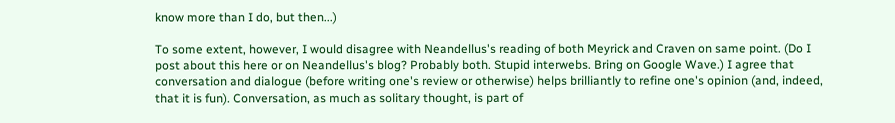know more than I do, but then...)

To some extent, however, I would disagree with Neandellus's reading of both Meyrick and Craven on same point. (Do I post about this here or on Neandellus's blog? Probably both. Stupid interwebs. Bring on Google Wave.) I agree that conversation and dialogue (before writing one's review or otherwise) helps brilliantly to refine one's opinion (and, indeed, that it is fun). Conversation, as much as solitary thought, is part of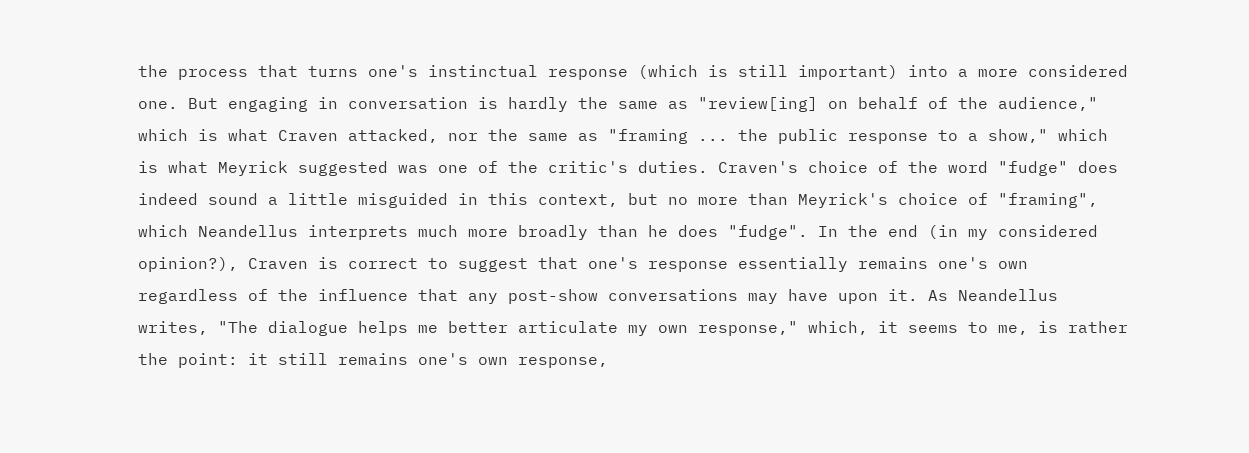the process that turns one's instinctual response (which is still important) into a more considered one. But engaging in conversation is hardly the same as "review[ing] on behalf of the audience," which is what Craven attacked, nor the same as "framing ... the public response to a show," which is what Meyrick suggested was one of the critic's duties. Craven's choice of the word "fudge" does indeed sound a little misguided in this context, but no more than Meyrick's choice of "framing", which Neandellus interprets much more broadly than he does "fudge". In the end (in my considered opinion?), Craven is correct to suggest that one's response essentially remains one's own regardless of the influence that any post-show conversations may have upon it. As Neandellus writes, "The dialogue helps me better articulate my own response," which, it seems to me, is rather the point: it still remains one's own response,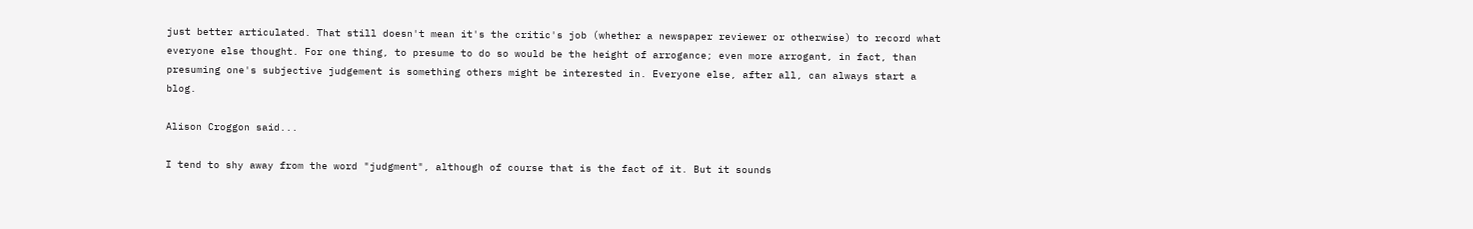just better articulated. That still doesn't mean it's the critic's job (whether a newspaper reviewer or otherwise) to record what everyone else thought. For one thing, to presume to do so would be the height of arrogance; even more arrogant, in fact, than presuming one's subjective judgement is something others might be interested in. Everyone else, after all, can always start a blog.

Alison Croggon said...

I tend to shy away from the word "judgment", although of course that is the fact of it. But it sounds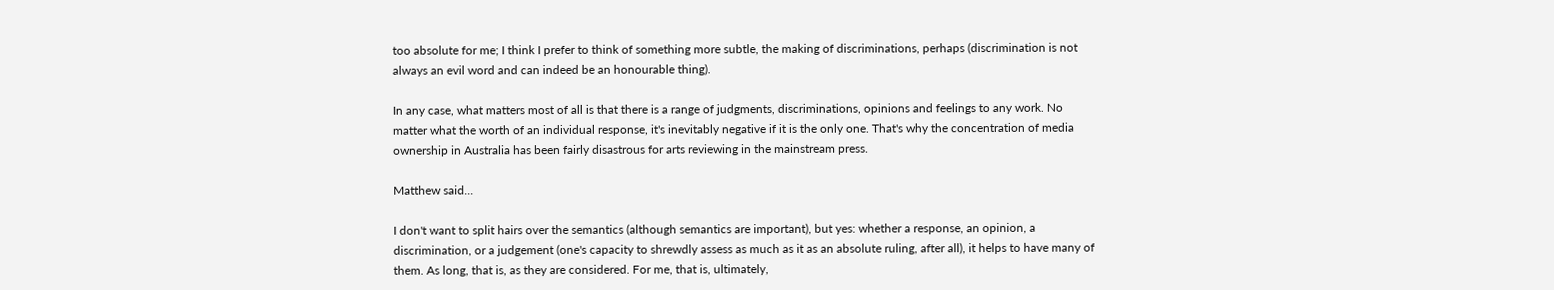too absolute for me; I think I prefer to think of something more subtle, the making of discriminations, perhaps (discrimination is not always an evil word and can indeed be an honourable thing).

In any case, what matters most of all is that there is a range of judgments, discriminations, opinions and feelings to any work. No matter what the worth of an individual response, it's inevitably negative if it is the only one. That's why the concentration of media ownership in Australia has been fairly disastrous for arts reviewing in the mainstream press.

Matthew said...

I don't want to split hairs over the semantics (although semantics are important), but yes: whether a response, an opinion, a discrimination, or a judgement (one's capacity to shrewdly assess as much as it as an absolute ruling, after all), it helps to have many of them. As long, that is, as they are considered. For me, that is, ultimately,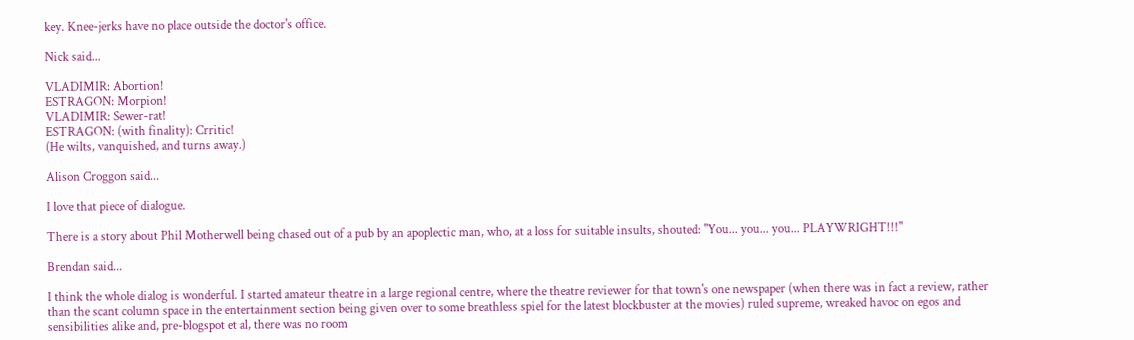key. Knee-jerks have no place outside the doctor's office.

Nick said...

VLADIMIR: Abortion!
ESTRAGON: Morpion!
VLADIMIR: Sewer-rat!
ESTRAGON: (with finality): Crritic!
(He wilts, vanquished, and turns away.)

Alison Croggon said...

I love that piece of dialogue.

There is a story about Phil Motherwell being chased out of a pub by an apoplectic man, who, at a loss for suitable insults, shouted: "You... you... you... PLAYWRIGHT!!!"

Brendan said...

I think the whole dialog is wonderful. I started amateur theatre in a large regional centre, where the theatre reviewer for that town's one newspaper (when there was in fact a review, rather than the scant column space in the entertainment section being given over to some breathless spiel for the latest blockbuster at the movies) ruled supreme, wreaked havoc on egos and sensibilities alike and, pre-blogspot et al, there was no room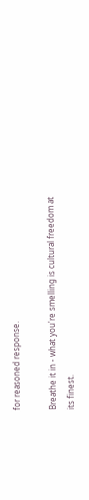for reasoned response.

Breathe it in - what you're smelling is cultural freedom at its finest.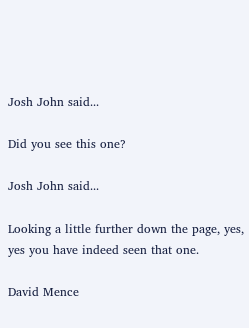Josh John said...

Did you see this one?

Josh John said...

Looking a little further down the page, yes, yes you have indeed seen that one.

David Mence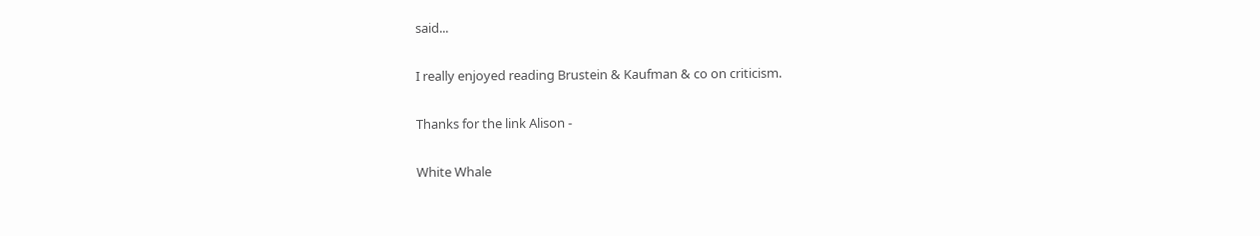said...

I really enjoyed reading Brustein & Kaufman & co on criticism.

Thanks for the link Alison -

White Whale